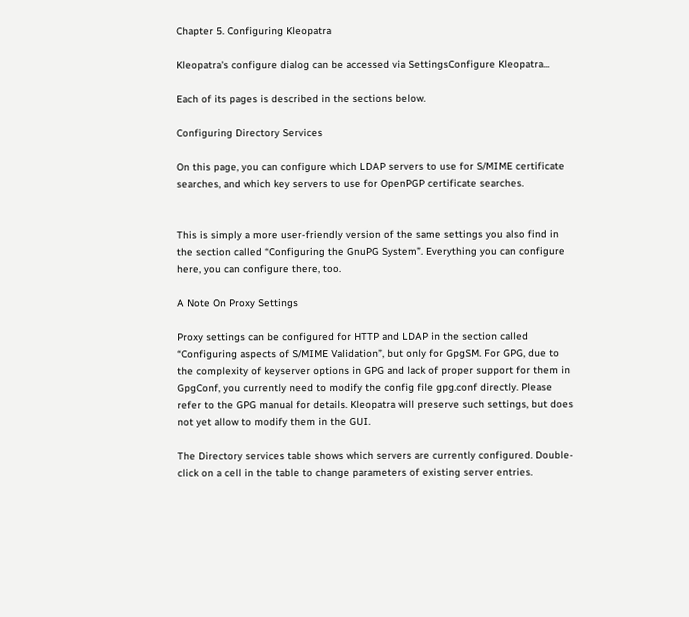Chapter 5. Configuring Kleopatra

Kleopatra's configure dialog can be accessed via SettingsConfigure Kleopatra...

Each of its pages is described in the sections below.

Configuring Directory Services

On this page, you can configure which LDAP servers to use for S/MIME certificate searches, and which key servers to use for OpenPGP certificate searches.


This is simply a more user-friendly version of the same settings you also find in the section called “Configuring the GnuPG System”. Everything you can configure here, you can configure there, too.

A Note On Proxy Settings

Proxy settings can be configured for HTTP and LDAP in the section called “Configuring aspects of S/MIME Validation”, but only for GpgSM. For GPG, due to the complexity of keyserver options in GPG and lack of proper support for them in GpgConf, you currently need to modify the config file gpg.conf directly. Please refer to the GPG manual for details. Kleopatra will preserve such settings, but does not yet allow to modify them in the GUI.

The Directory services table shows which servers are currently configured. Double-click on a cell in the table to change parameters of existing server entries.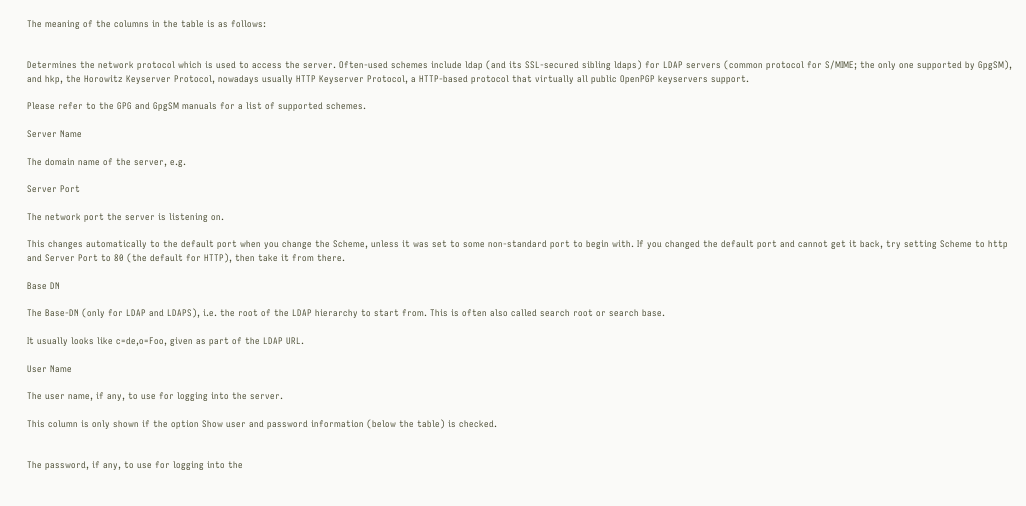The meaning of the columns in the table is as follows:


Determines the network protocol which is used to access the server. Often-used schemes include ldap (and its SSL-secured sibling ldaps) for LDAP servers (common protocol for S/MIME; the only one supported by GpgSM), and hkp, the Horowitz Keyserver Protocol, nowadays usually HTTP Keyserver Protocol, a HTTP-based protocol that virtually all public OpenPGP keyservers support.

Please refer to the GPG and GpgSM manuals for a list of supported schemes.

Server Name

The domain name of the server, e.g.

Server Port

The network port the server is listening on.

This changes automatically to the default port when you change the Scheme, unless it was set to some non-standard port to begin with. If you changed the default port and cannot get it back, try setting Scheme to http and Server Port to 80 (the default for HTTP), then take it from there.

Base DN

The Base-DN (only for LDAP and LDAPS), i.e. the root of the LDAP hierarchy to start from. This is often also called search root or search base.

It usually looks like c=de,o=Foo, given as part of the LDAP URL.

User Name

The user name, if any, to use for logging into the server.

This column is only shown if the option Show user and password information (below the table) is checked.


The password, if any, to use for logging into the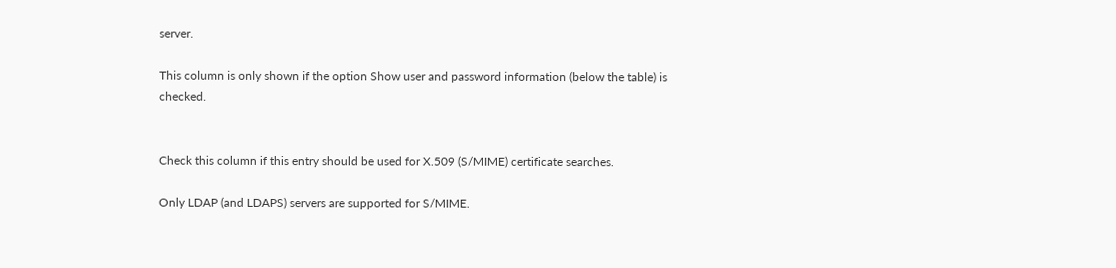server.

This column is only shown if the option Show user and password information (below the table) is checked.


Check this column if this entry should be used for X.509 (S/MIME) certificate searches.

Only LDAP (and LDAPS) servers are supported for S/MIME.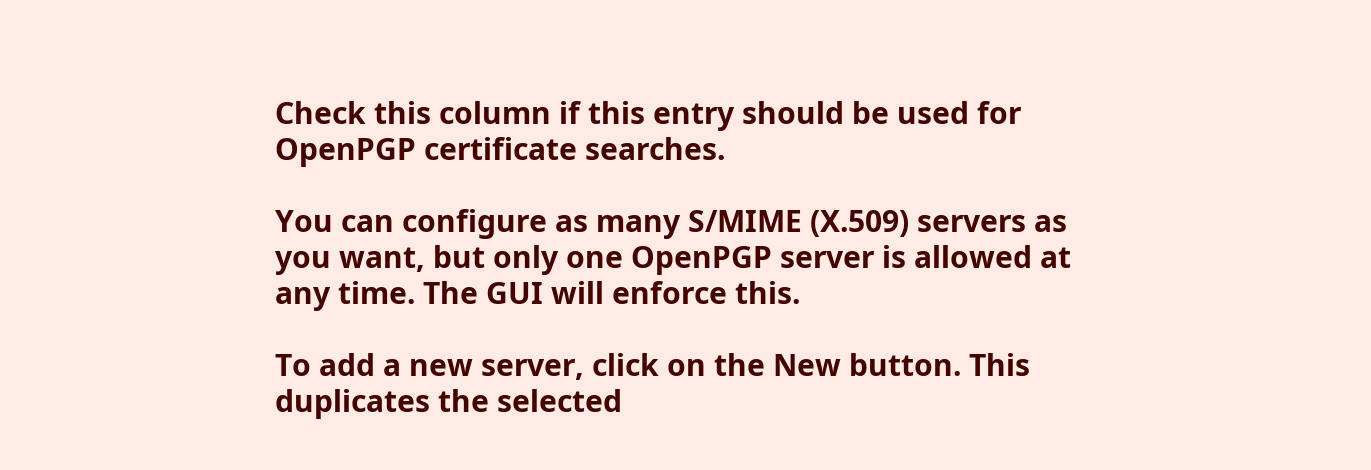Check this column if this entry should be used for OpenPGP certificate searches.

You can configure as many S/MIME (X.509) servers as you want, but only one OpenPGP server is allowed at any time. The GUI will enforce this.

To add a new server, click on the New button. This duplicates the selected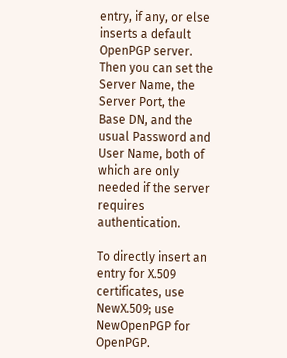entry, if any, or else inserts a default OpenPGP server. Then you can set the Server Name, the Server Port, the Base DN, and the usual Password and User Name, both of which are only needed if the server requires authentication.

To directly insert an entry for X.509 certificates, use NewX.509; use NewOpenPGP for OpenPGP.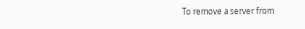To remove a server from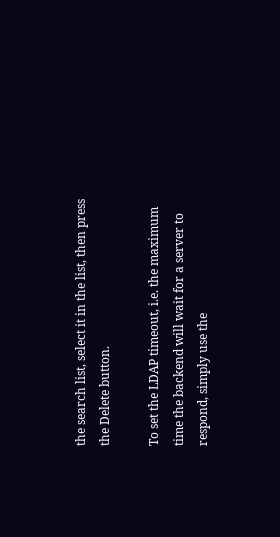the search list, select it in the list, then press the Delete button.

To set the LDAP timeout, i.e. the maximum time the backend will wait for a server to respond, simply use the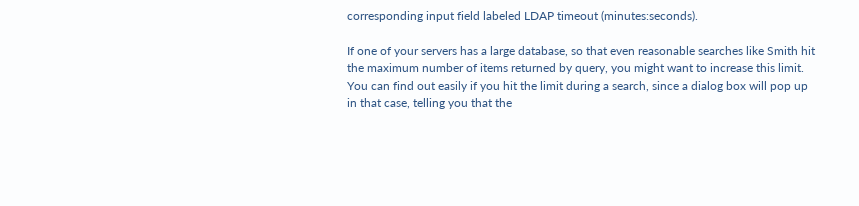corresponding input field labeled LDAP timeout (minutes:seconds).

If one of your servers has a large database, so that even reasonable searches like Smith hit the maximum number of items returned by query, you might want to increase this limit. You can find out easily if you hit the limit during a search, since a dialog box will pop up in that case, telling you that the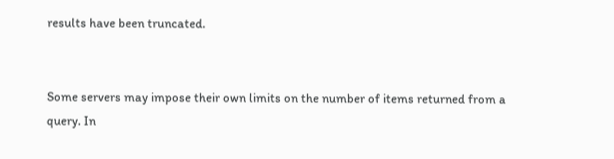results have been truncated.


Some servers may impose their own limits on the number of items returned from a query. In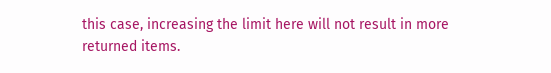this case, increasing the limit here will not result in more returned items.